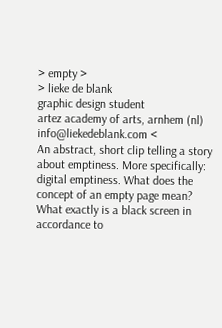> empty >
> lieke de blank
graphic design student
artez academy of arts, arnhem (nl)
info@liekedeblank.com <
An abstract, short clip telling a story about emptiness. More specifically: digital emptiness. What does the concept of an empty page mean? What exactly is a black screen in accordance to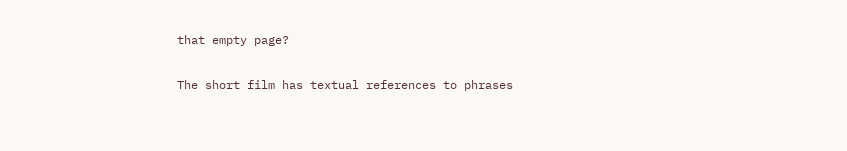that empty page?

The short film has textual references to phrases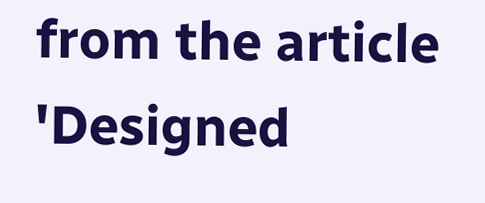from the article 'Designed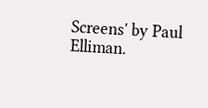Screens' by Paul Elliman.